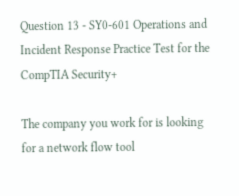Question 13 - SY0-601 Operations and Incident Response Practice Test for the CompTIA Security+

The company you work for is looking for a network flow tool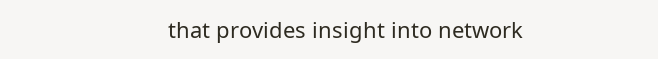that provides insight into network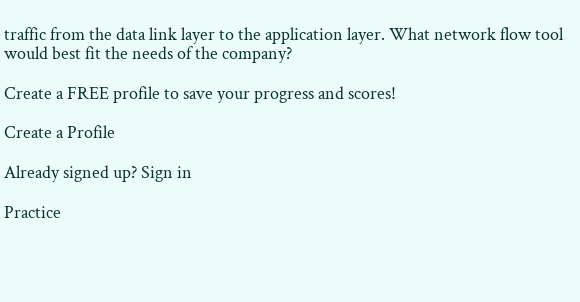traffic from the data link layer to the application layer. What network flow tool would best fit the needs of the company?

Create a FREE profile to save your progress and scores!

Create a Profile

Already signed up? Sign in

Practice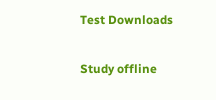Test Downloads

Study offline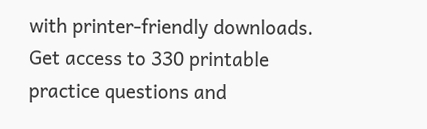with printer-friendly downloads. Get access to 330 printable practice questions and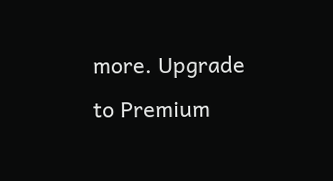more. Upgrade to Premium